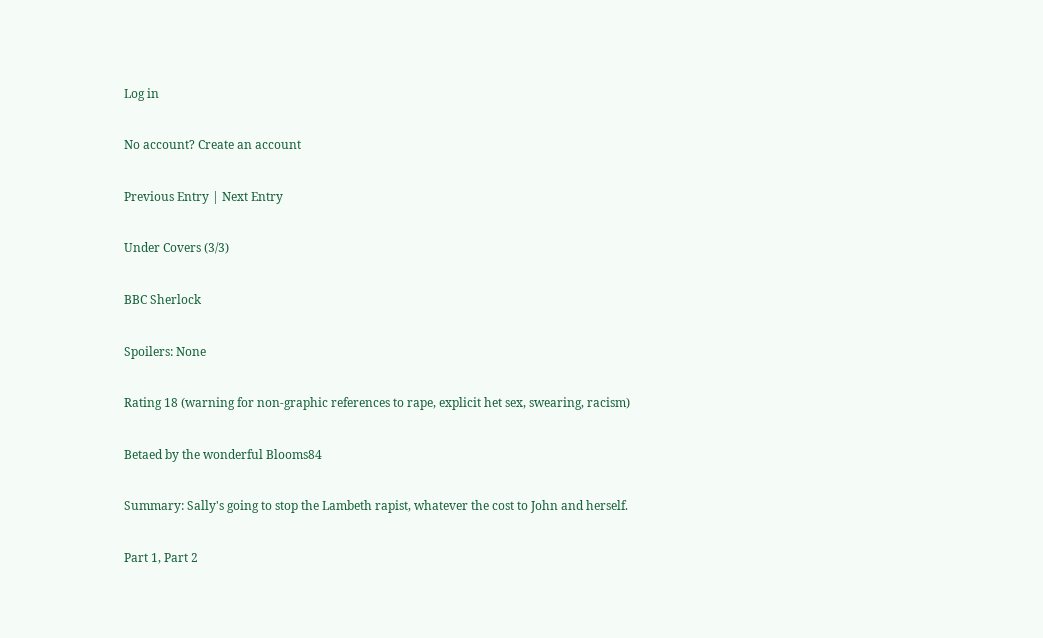Log in

No account? Create an account

Previous Entry | Next Entry

Under Covers (3/3)

BBC Sherlock

Spoilers: None

Rating 18 (warning for non-graphic references to rape, explicit het sex, swearing, racism)

Betaed by the wonderful Blooms84

Summary: Sally's going to stop the Lambeth rapist, whatever the cost to John and herself.

Part 1, Part 2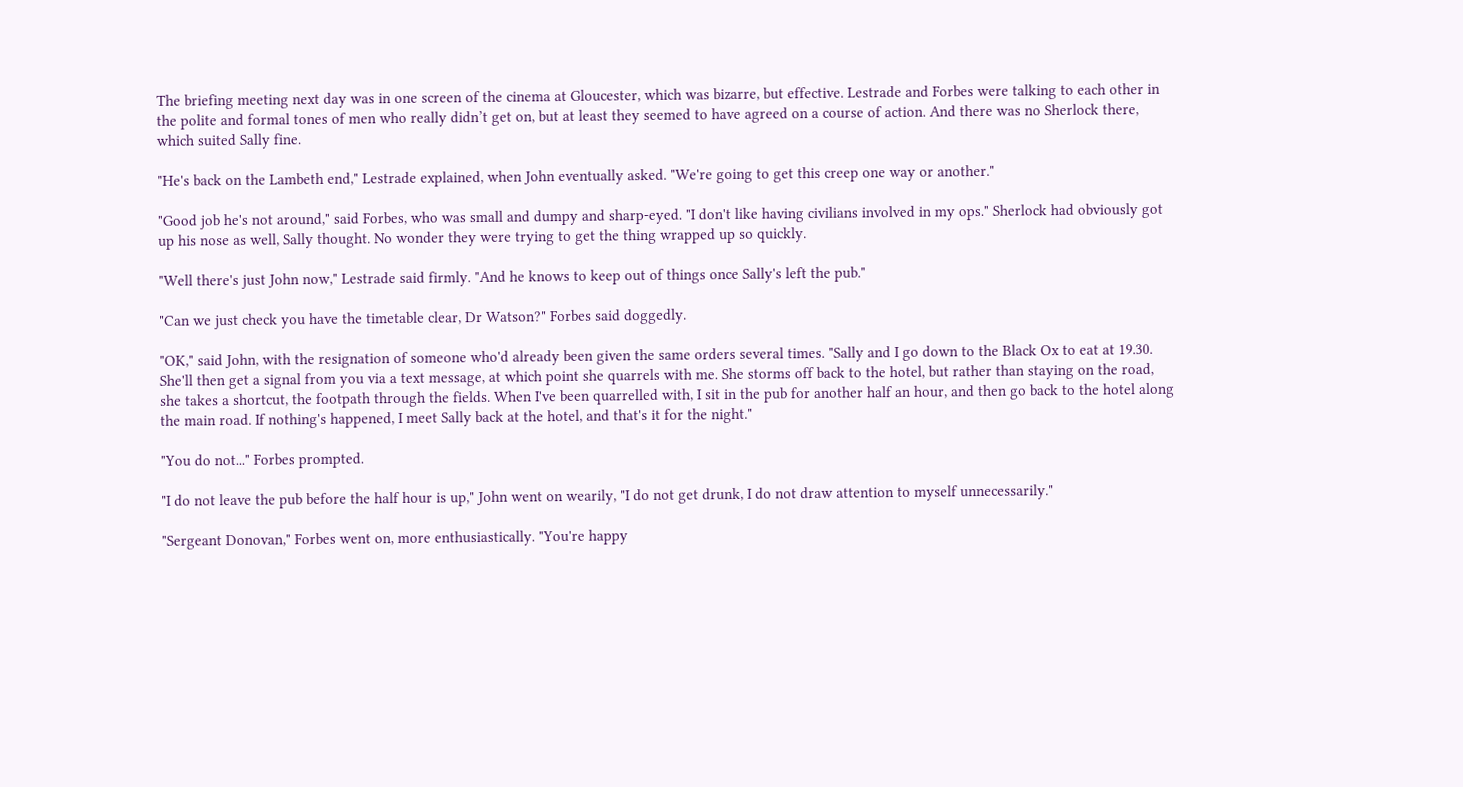The briefing meeting next day was in one screen of the cinema at Gloucester, which was bizarre, but effective. Lestrade and Forbes were talking to each other in the polite and formal tones of men who really didn’t get on, but at least they seemed to have agreed on a course of action. And there was no Sherlock there, which suited Sally fine.

"He's back on the Lambeth end," Lestrade explained, when John eventually asked. "We're going to get this creep one way or another."

"Good job he's not around," said Forbes, who was small and dumpy and sharp-eyed. "I don't like having civilians involved in my ops." Sherlock had obviously got up his nose as well, Sally thought. No wonder they were trying to get the thing wrapped up so quickly.

"Well there's just John now," Lestrade said firmly. "And he knows to keep out of things once Sally's left the pub."

"Can we just check you have the timetable clear, Dr Watson?" Forbes said doggedly.

"OK," said John, with the resignation of someone who'd already been given the same orders several times. "Sally and I go down to the Black Ox to eat at 19.30. She'll then get a signal from you via a text message, at which point she quarrels with me. She storms off back to the hotel, but rather than staying on the road, she takes a shortcut, the footpath through the fields. When I've been quarrelled with, I sit in the pub for another half an hour, and then go back to the hotel along the main road. If nothing's happened, I meet Sally back at the hotel, and that's it for the night."

"You do not..." Forbes prompted.

"I do not leave the pub before the half hour is up," John went on wearily, "I do not get drunk, I do not draw attention to myself unnecessarily."

"Sergeant Donovan," Forbes went on, more enthusiastically. "You're happy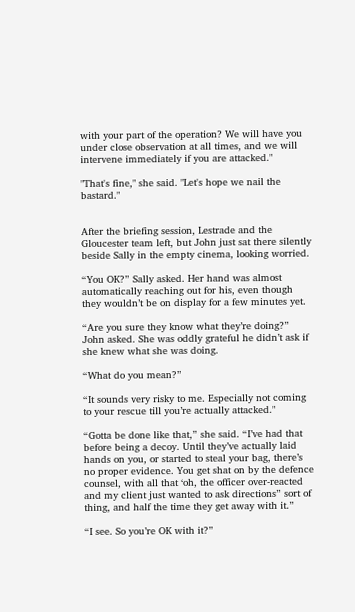with your part of the operation? We will have you under close observation at all times, and we will intervene immediately if you are attacked."

"That's fine," she said. "Let's hope we nail the bastard."


After the briefing session, Lestrade and the Gloucester team left, but John just sat there silently beside Sally in the empty cinema, looking worried.

“You OK?” Sally asked. Her hand was almost automatically reaching out for his, even though they wouldn’t be on display for a few minutes yet.

“Are you sure they know what they’re doing?” John asked. She was oddly grateful he didn’t ask if she knew what she was doing.

“What do you mean?”

“It sounds very risky to me. Especially not coming to your rescue till you’re actually attacked."

“Gotta be done like that,” she said. “I’ve had that before being a decoy. Until they’ve actually laid hands on you, or started to steal your bag, there’s no proper evidence. You get shat on by the defence counsel, with all that ‘oh, the officer over-reacted and my client just wanted to ask directions” sort of thing, and half the time they get away with it.”

“I see. So you’re OK with it?”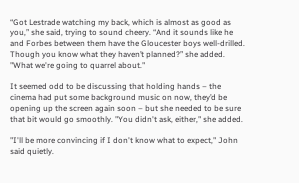“Got Lestrade watching my back, which is almost as good as you,” she said, trying to sound cheery. “And it sounds like he and Forbes between them have the Gloucester boys well-drilled. Though you know what they haven’t planned?” she added. "What we're going to quarrel about."

It seemed odd to be discussing that holding hands – the cinema had put some background music on now, they’d be opening up the screen again soon – but she needed to be sure that bit would go smoothly. "You didn't ask, either," she added.

"I'll be more convincing if I don't know what to expect," John said quietly.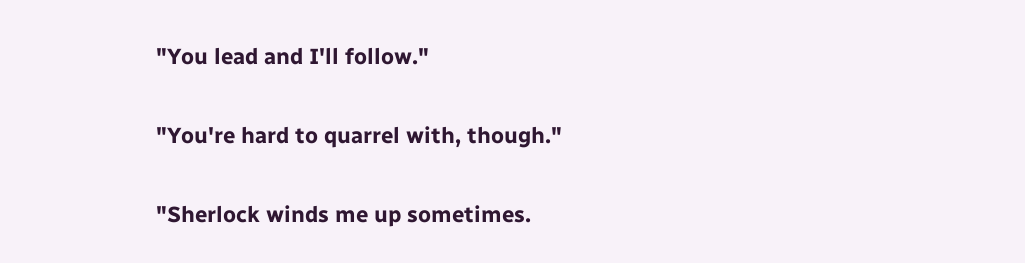"You lead and I'll follow."

"You're hard to quarrel with, though."

"Sherlock winds me up sometimes.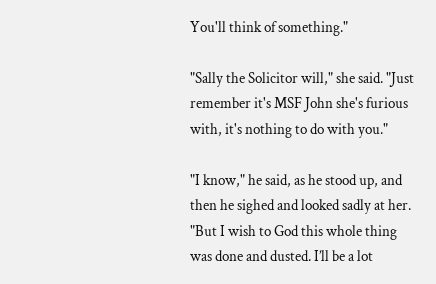You'll think of something."

"Sally the Solicitor will," she said. "Just remember it's MSF John she's furious with, it's nothing to do with you."

"I know," he said, as he stood up, and then he sighed and looked sadly at her. "But I wish to God this whole thing was done and dusted. I’ll be a lot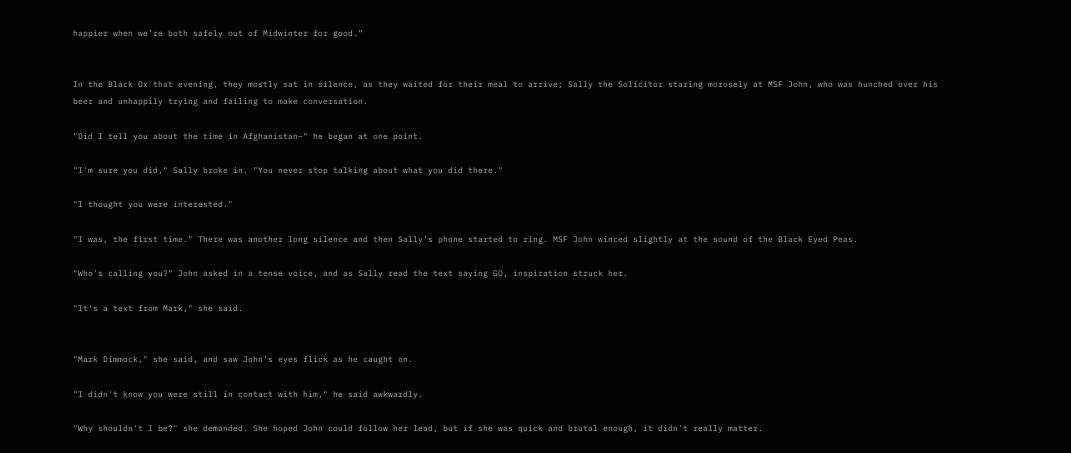happier when we’re both safely out of Midwinter for good.”


In the Black Ox that evening, they mostly sat in silence, as they waited for their meal to arrive; Sally the Solicitor staring morosely at MSF John, who was hunched over his beer and unhappily trying and failing to make conversation.

"Did I tell you about the time in Afghanistan–" he began at one point.

"I'm sure you did," Sally broke in. "You never stop talking about what you did there."

"I thought you were interested."

"I was, the first time." There was another long silence and then Sally's phone started to ring. MSF John winced slightly at the sound of the Black Eyed Peas.

"Who's calling you?" John asked in a tense voice, and as Sally read the text saying GO, inspiration struck her.

"It's a text from Mark," she said.


"Mark Dimmock," she said, and saw John's eyes flick as he caught on.

"I didn't know you were still in contact with him," he said awkwardly.

"Why shouldn't I be?" she demanded. She hoped John could follow her lead, but if she was quick and brutal enough, it didn't really matter.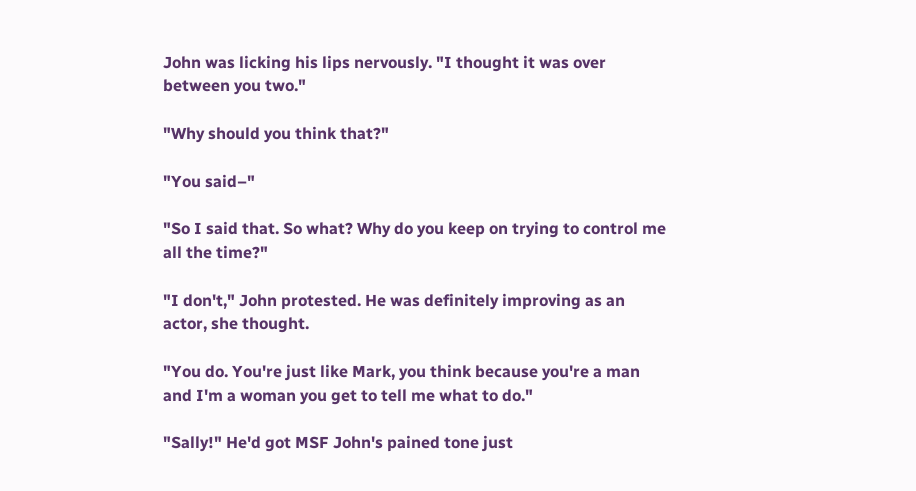John was licking his lips nervously. "I thought it was over between you two."

"Why should you think that?"

"You said–"

"So I said that. So what? Why do you keep on trying to control me all the time?"

"I don't," John protested. He was definitely improving as an actor, she thought.

"You do. You're just like Mark, you think because you're a man and I'm a woman you get to tell me what to do."

"Sally!" He'd got MSF John's pained tone just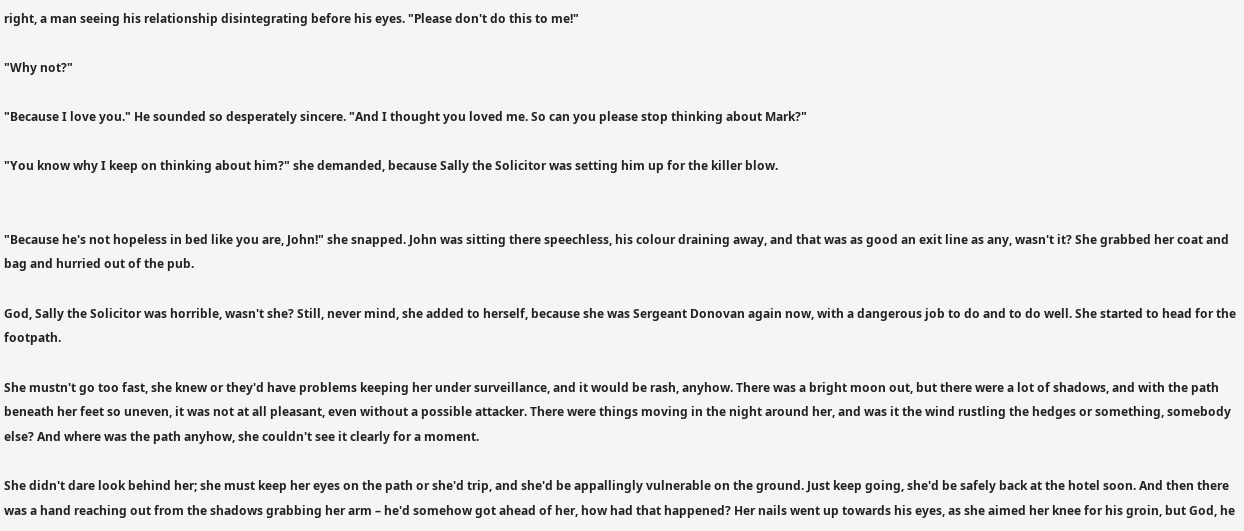right, a man seeing his relationship disintegrating before his eyes. "Please don't do this to me!"

"Why not?"

"Because I love you." He sounded so desperately sincere. "And I thought you loved me. So can you please stop thinking about Mark?"

"You know why I keep on thinking about him?" she demanded, because Sally the Solicitor was setting him up for the killer blow.


"Because he's not hopeless in bed like you are, John!" she snapped. John was sitting there speechless, his colour draining away, and that was as good an exit line as any, wasn't it? She grabbed her coat and bag and hurried out of the pub.

God, Sally the Solicitor was horrible, wasn't she? Still, never mind, she added to herself, because she was Sergeant Donovan again now, with a dangerous job to do and to do well. She started to head for the footpath.

She mustn't go too fast, she knew or they'd have problems keeping her under surveillance, and it would be rash, anyhow. There was a bright moon out, but there were a lot of shadows, and with the path beneath her feet so uneven, it was not at all pleasant, even without a possible attacker. There were things moving in the night around her, and was it the wind rustling the hedges or something, somebody else? And where was the path anyhow, she couldn't see it clearly for a moment.

She didn't dare look behind her; she must keep her eyes on the path or she'd trip, and she'd be appallingly vulnerable on the ground. Just keep going, she'd be safely back at the hotel soon. And then there was a hand reaching out from the shadows grabbing her arm – he'd somehow got ahead of her, how had that happened? Her nails went up towards his eyes, as she aimed her knee for his groin, but God, he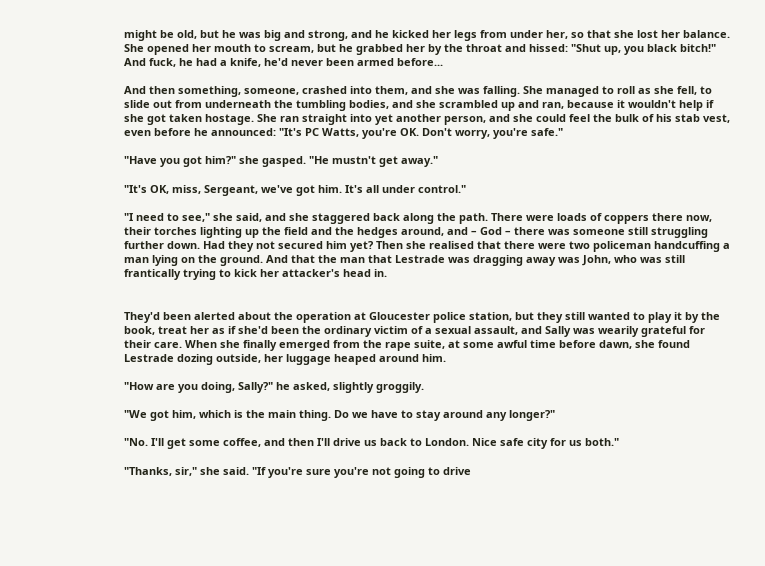might be old, but he was big and strong, and he kicked her legs from under her, so that she lost her balance. She opened her mouth to scream, but he grabbed her by the throat and hissed: "Shut up, you black bitch!" And fuck, he had a knife, he'd never been armed before...

And then something, someone, crashed into them, and she was falling. She managed to roll as she fell, to slide out from underneath the tumbling bodies, and she scrambled up and ran, because it wouldn't help if she got taken hostage. She ran straight into yet another person, and she could feel the bulk of his stab vest, even before he announced: "It's PC Watts, you're OK. Don't worry, you're safe."

"Have you got him?" she gasped. "He mustn't get away."

"It's OK, miss, Sergeant, we've got him. It's all under control."

"I need to see," she said, and she staggered back along the path. There were loads of coppers there now, their torches lighting up the field and the hedges around, and – God – there was someone still struggling further down. Had they not secured him yet? Then she realised that there were two policeman handcuffing a man lying on the ground. And that the man that Lestrade was dragging away was John, who was still frantically trying to kick her attacker's head in.


They'd been alerted about the operation at Gloucester police station, but they still wanted to play it by the book, treat her as if she'd been the ordinary victim of a sexual assault, and Sally was wearily grateful for their care. When she finally emerged from the rape suite, at some awful time before dawn, she found Lestrade dozing outside, her luggage heaped around him.

"How are you doing, Sally?" he asked, slightly groggily.

"We got him, which is the main thing. Do we have to stay around any longer?"

"No. I'll get some coffee, and then I'll drive us back to London. Nice safe city for us both."

"Thanks, sir," she said. "If you're sure you're not going to drive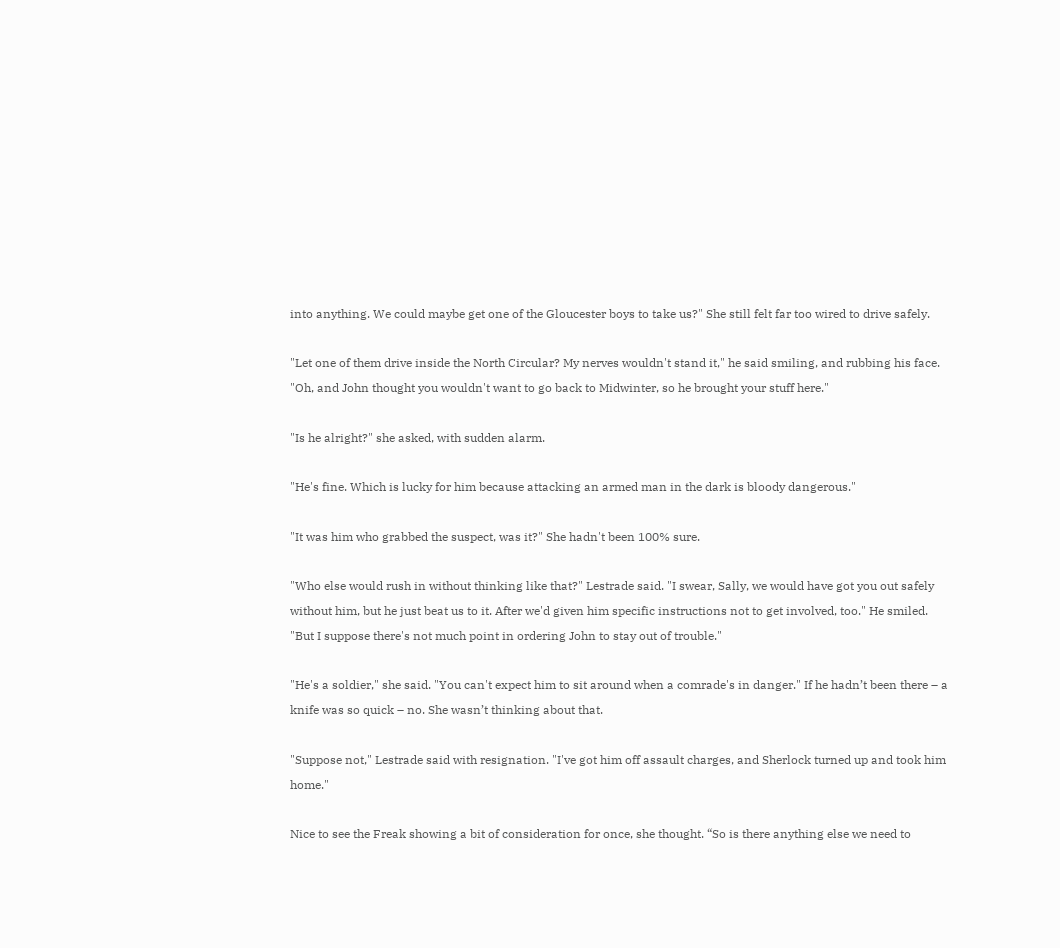into anything. We could maybe get one of the Gloucester boys to take us?" She still felt far too wired to drive safely.

"Let one of them drive inside the North Circular? My nerves wouldn't stand it," he said smiling, and rubbing his face. "Oh, and John thought you wouldn't want to go back to Midwinter, so he brought your stuff here."

"Is he alright?" she asked, with sudden alarm.

"He's fine. Which is lucky for him because attacking an armed man in the dark is bloody dangerous."

"It was him who grabbed the suspect, was it?" She hadn't been 100% sure.

"Who else would rush in without thinking like that?" Lestrade said. "I swear, Sally, we would have got you out safely without him, but he just beat us to it. After we'd given him specific instructions not to get involved, too." He smiled. "But I suppose there's not much point in ordering John to stay out of trouble."

"He's a soldier," she said. "You can't expect him to sit around when a comrade's in danger." If he hadn’t been there – a knife was so quick – no. She wasn’t thinking about that.

"Suppose not," Lestrade said with resignation. "I've got him off assault charges, and Sherlock turned up and took him home."

Nice to see the Freak showing a bit of consideration for once, she thought. “So is there anything else we need to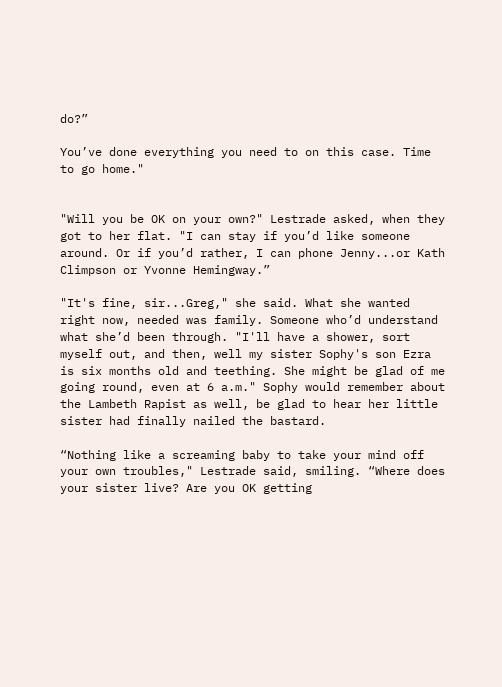do?”

You’ve done everything you need to on this case. Time to go home."


"Will you be OK on your own?" Lestrade asked, when they got to her flat. "I can stay if you’d like someone around. Or if you’d rather, I can phone Jenny...or Kath Climpson or Yvonne Hemingway.”

"It's fine, sir...Greg," she said. What she wanted right now, needed was family. Someone who’d understand what she’d been through. "I'll have a shower, sort myself out, and then, well my sister Sophy's son Ezra is six months old and teething. She might be glad of me going round, even at 6 a.m." Sophy would remember about the Lambeth Rapist as well, be glad to hear her little sister had finally nailed the bastard.

“Nothing like a screaming baby to take your mind off your own troubles," Lestrade said, smiling. “Where does your sister live? Are you OK getting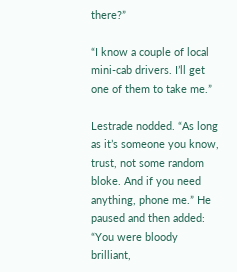there?”

“I know a couple of local mini-cab drivers. I’ll get one of them to take me.”

Lestrade nodded. “As long as it’s someone you know, trust, not some random bloke. And if you need anything, phone me.” He paused and then added: “You were bloody brilliant,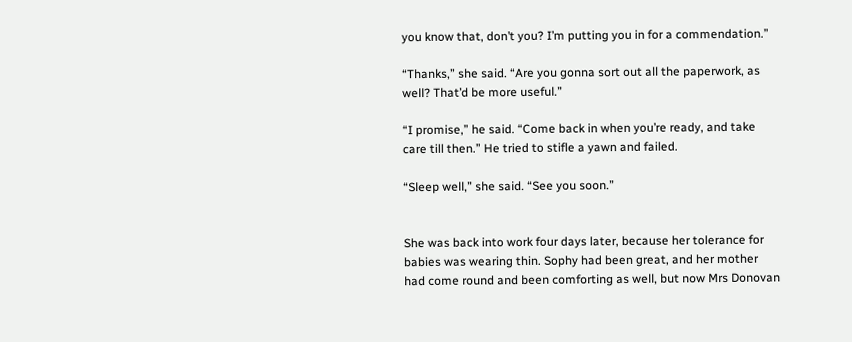you know that, don’t you? I’m putting you in for a commendation.”

“Thanks,” she said. “Are you gonna sort out all the paperwork, as well? That’d be more useful.”

“I promise,” he said. “Come back in when you’re ready, and take care till then.” He tried to stifle a yawn and failed.

“Sleep well,” she said. “See you soon.”


She was back into work four days later, because her tolerance for babies was wearing thin. Sophy had been great, and her mother had come round and been comforting as well, but now Mrs Donovan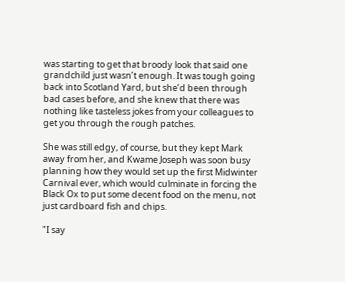was starting to get that broody look that said one grandchild just wasn’t enough. It was tough going back into Scotland Yard, but she’d been through bad cases before, and she knew that there was nothing like tasteless jokes from your colleagues to get you through the rough patches.

She was still edgy, of course, but they kept Mark away from her, and Kwame Joseph was soon busy planning how they would set up the first Midwinter Carnival ever, which would culminate in forcing the Black Ox to put some decent food on the menu, not just cardboard fish and chips.

"I say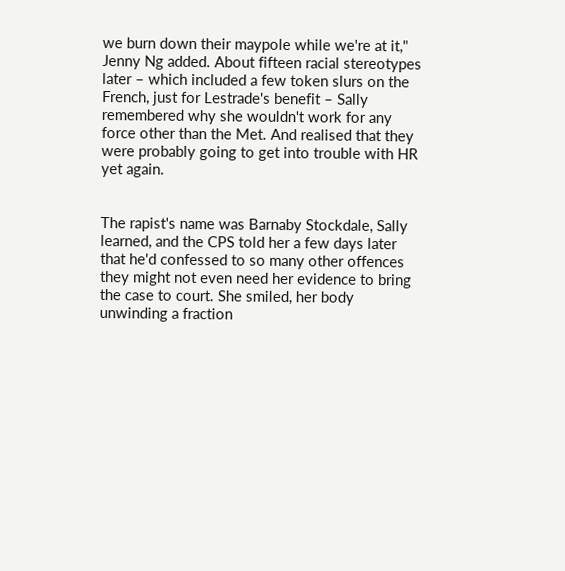we burn down their maypole while we're at it," Jenny Ng added. About fifteen racial stereotypes later – which included a few token slurs on the French, just for Lestrade's benefit – Sally remembered why she wouldn't work for any force other than the Met. And realised that they were probably going to get into trouble with HR yet again.


The rapist's name was Barnaby Stockdale, Sally learned, and the CPS told her a few days later that he'd confessed to so many other offences they might not even need her evidence to bring the case to court. She smiled, her body unwinding a fraction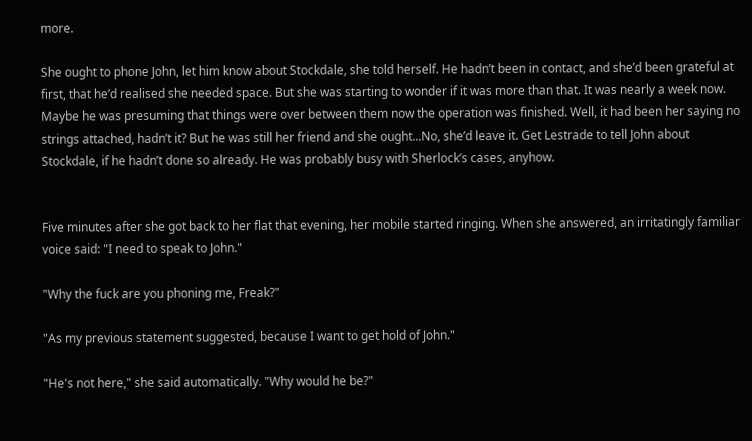more.

She ought to phone John, let him know about Stockdale, she told herself. He hadn’t been in contact, and she’d been grateful at first, that he’d realised she needed space. But she was starting to wonder if it was more than that. It was nearly a week now. Maybe he was presuming that things were over between them now the operation was finished. Well, it had been her saying no strings attached, hadn’t it? But he was still her friend and she ought...No, she’d leave it. Get Lestrade to tell John about Stockdale, if he hadn’t done so already. He was probably busy with Sherlock’s cases, anyhow.


Five minutes after she got back to her flat that evening, her mobile started ringing. When she answered, an irritatingly familiar voice said: "I need to speak to John."

"Why the fuck are you phoning me, Freak?"

"As my previous statement suggested, because I want to get hold of John."

"He's not here," she said automatically. "Why would he be?"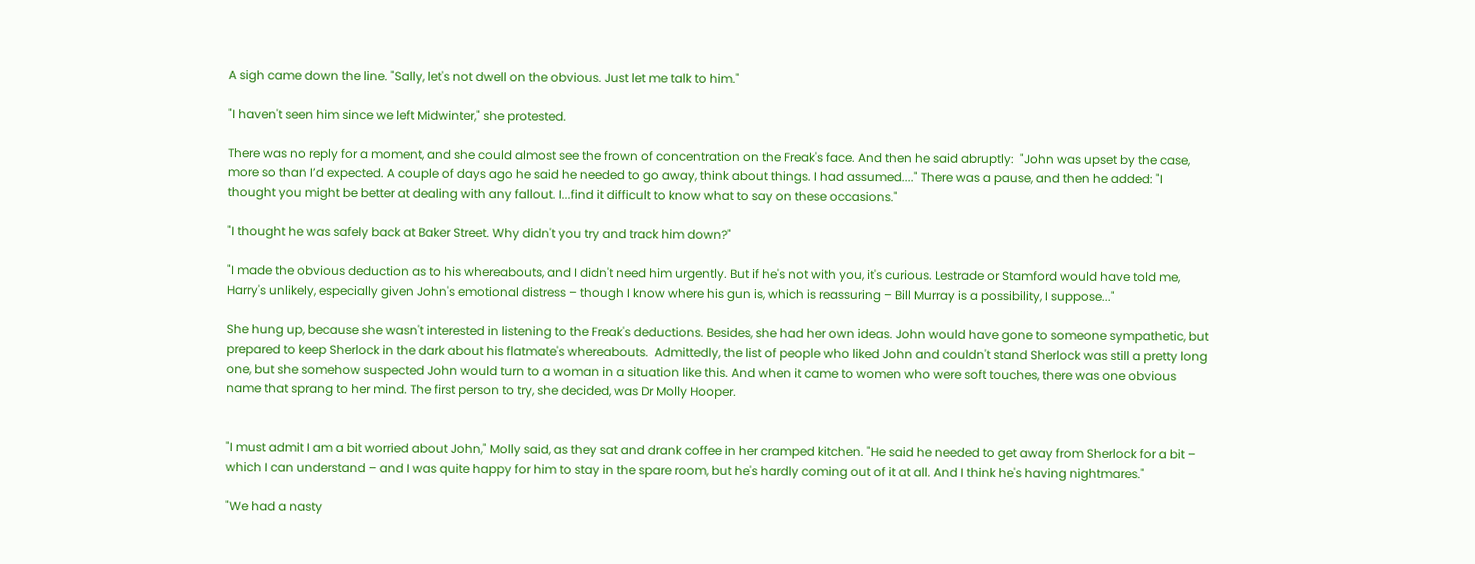A sigh came down the line. "Sally, let's not dwell on the obvious. Just let me talk to him."

"I haven't seen him since we left Midwinter," she protested.

There was no reply for a moment, and she could almost see the frown of concentration on the Freak's face. And then he said abruptly:  "John was upset by the case, more so than I’d expected. A couple of days ago he said he needed to go away, think about things. I had assumed...." There was a pause, and then he added: "I thought you might be better at dealing with any fallout. I...find it difficult to know what to say on these occasions."

"I thought he was safely back at Baker Street. Why didn't you try and track him down?"

"I made the obvious deduction as to his whereabouts, and I didn't need him urgently. But if he's not with you, it's curious. Lestrade or Stamford would have told me, Harry's unlikely, especially given John's emotional distress – though I know where his gun is, which is reassuring – Bill Murray is a possibility, I suppose..."

She hung up, because she wasn't interested in listening to the Freak's deductions. Besides, she had her own ideas. John would have gone to someone sympathetic, but prepared to keep Sherlock in the dark about his flatmate's whereabouts.  Admittedly, the list of people who liked John and couldn't stand Sherlock was still a pretty long one, but she somehow suspected John would turn to a woman in a situation like this. And when it came to women who were soft touches, there was one obvious name that sprang to her mind. The first person to try, she decided, was Dr Molly Hooper.


"I must admit I am a bit worried about John," Molly said, as they sat and drank coffee in her cramped kitchen. "He said he needed to get away from Sherlock for a bit – which I can understand – and I was quite happy for him to stay in the spare room, but he's hardly coming out of it at all. And I think he's having nightmares."

"We had a nasty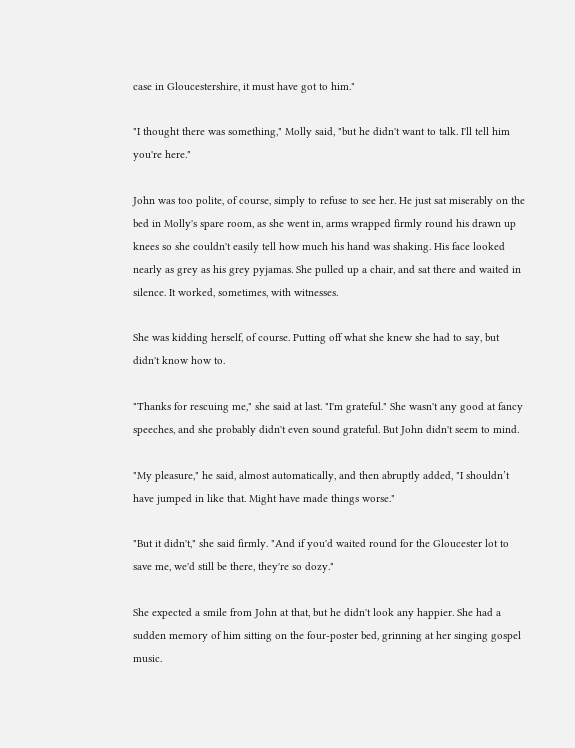case in Gloucestershire, it must have got to him."

"I thought there was something," Molly said, "but he didn't want to talk. I'll tell him you're here."

John was too polite, of course, simply to refuse to see her. He just sat miserably on the bed in Molly's spare room, as she went in, arms wrapped firmly round his drawn up knees so she couldn't easily tell how much his hand was shaking. His face looked nearly as grey as his grey pyjamas. She pulled up a chair, and sat there and waited in silence. It worked, sometimes, with witnesses.

She was kidding herself, of course. Putting off what she knew she had to say, but didn't know how to.

"Thanks for rescuing me," she said at last. "I'm grateful." She wasn't any good at fancy speeches, and she probably didn't even sound grateful. But John didn't seem to mind.

"My pleasure," he said, almost automatically, and then abruptly added, "I shouldn’t have jumped in like that. Might have made things worse."

"But it didn't," she said firmly. "And if you'd waited round for the Gloucester lot to save me, we'd still be there, they're so dozy."

She expected a smile from John at that, but he didn't look any happier. She had a sudden memory of him sitting on the four-poster bed, grinning at her singing gospel music.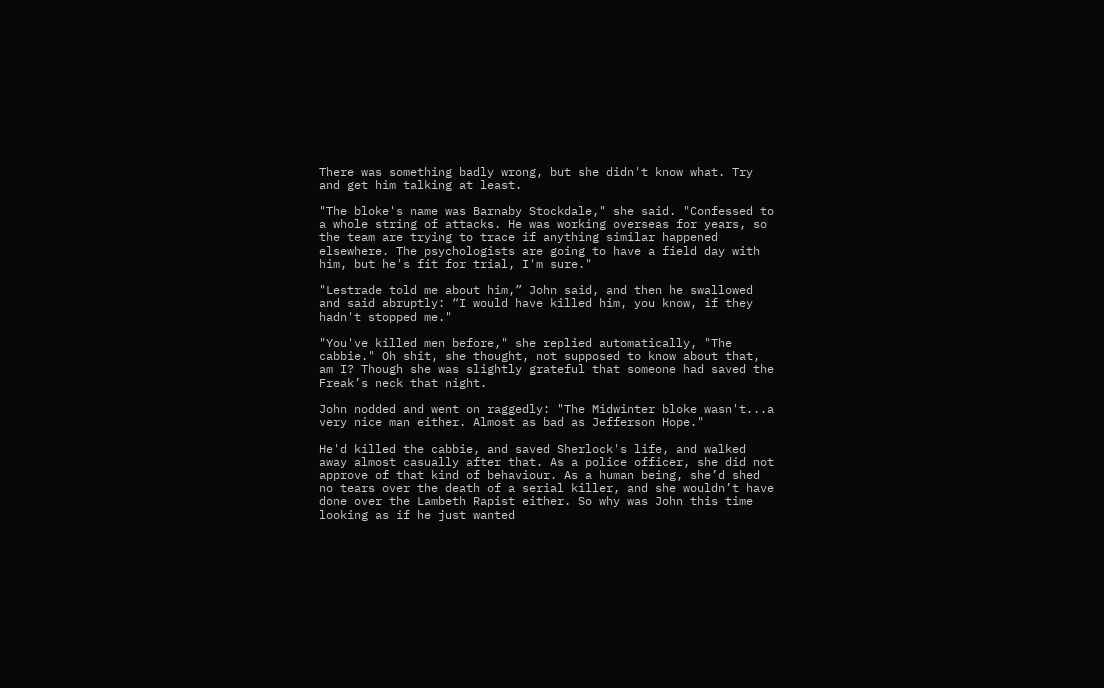There was something badly wrong, but she didn't know what. Try and get him talking at least.

"The bloke's name was Barnaby Stockdale," she said. "Confessed to a whole string of attacks. He was working overseas for years, so the team are trying to trace if anything similar happened elsewhere. The psychologists are going to have a field day with him, but he's fit for trial, I'm sure."

"Lestrade told me about him,” John said, and then he swallowed and said abruptly: “I would have killed him, you know, if they hadn't stopped me."

"You've killed men before," she replied automatically, "The cabbie." Oh shit, she thought, not supposed to know about that, am I? Though she was slightly grateful that someone had saved the Freak’s neck that night.

John nodded and went on raggedly: "The Midwinter bloke wasn't...a very nice man either. Almost as bad as Jefferson Hope."

He'd killed the cabbie, and saved Sherlock's life, and walked away almost casually after that. As a police officer, she did not approve of that kind of behaviour. As a human being, she’d shed no tears over the death of a serial killer, and she wouldn’t have done over the Lambeth Rapist either. So why was John this time looking as if he just wanted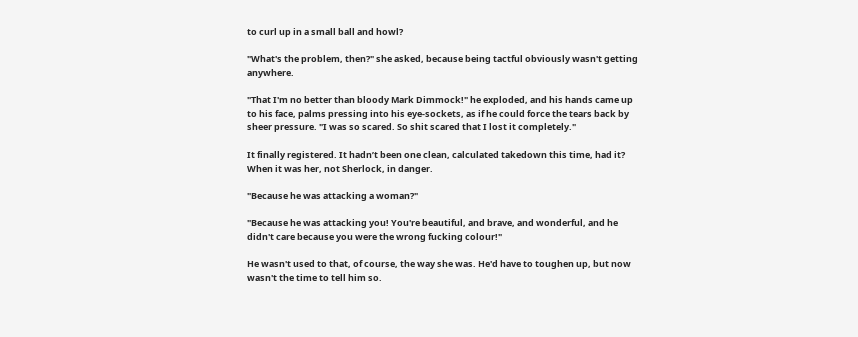to curl up in a small ball and howl?

"What's the problem, then?" she asked, because being tactful obviously wasn't getting anywhere.

"That I'm no better than bloody Mark Dimmock!" he exploded, and his hands came up to his face, palms pressing into his eye-sockets, as if he could force the tears back by sheer pressure. "I was so scared. So shit scared that I lost it completely."

It finally registered. It hadn’t been one clean, calculated takedown this time, had it? When it was her, not Sherlock, in danger.

"Because he was attacking a woman?"

"Because he was attacking you! You're beautiful, and brave, and wonderful, and he didn't care because you were the wrong fucking colour!"

He wasn't used to that, of course, the way she was. He'd have to toughen up, but now wasn't the time to tell him so.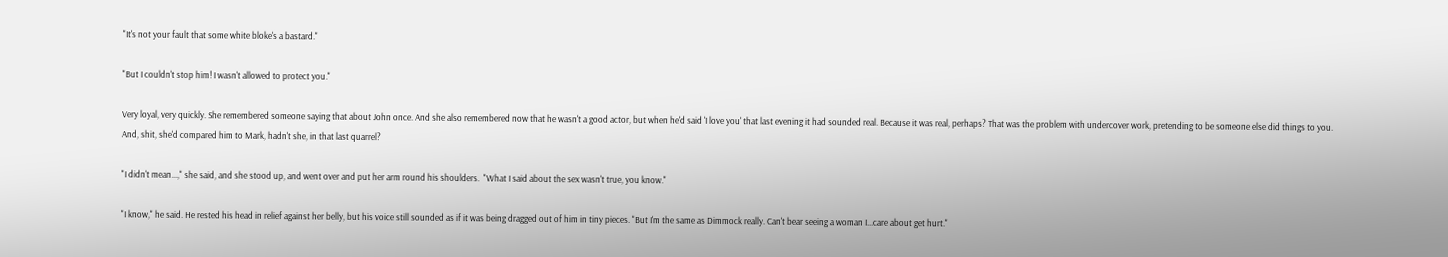"It's not your fault that some white bloke's a bastard."

"But I couldn't stop him! I wasn't allowed to protect you."

Very loyal, very quickly. She remembered someone saying that about John once. And she also remembered now that he wasn't a good actor, but when he'd said 'I love you' that last evening it had sounded real. Because it was real, perhaps? That was the problem with undercover work, pretending to be someone else did things to you. And, shit, she'd compared him to Mark, hadn't she, in that last quarrel?

"I didn't mean...," she said, and she stood up, and went over and put her arm round his shoulders.  "What I said about the sex wasn't true, you know."

"I know," he said. He rested his head in relief against her belly, but his voice still sounded as if it was being dragged out of him in tiny pieces. "But I'm the same as Dimmock really. Can't bear seeing a woman I...care about get hurt."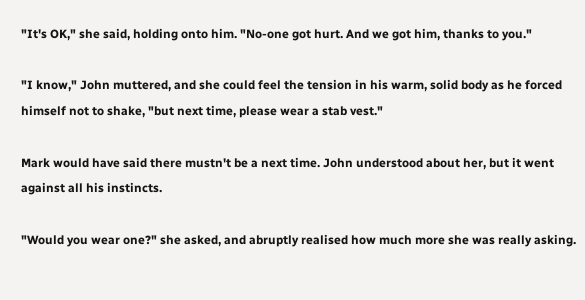"It's OK," she said, holding onto him. "No-one got hurt. And we got him, thanks to you."

"I know," John muttered, and she could feel the tension in his warm, solid body as he forced himself not to shake, "but next time, please wear a stab vest."

Mark would have said there mustn't be a next time. John understood about her, but it went against all his instincts.

"Would you wear one?" she asked, and abruptly realised how much more she was really asking.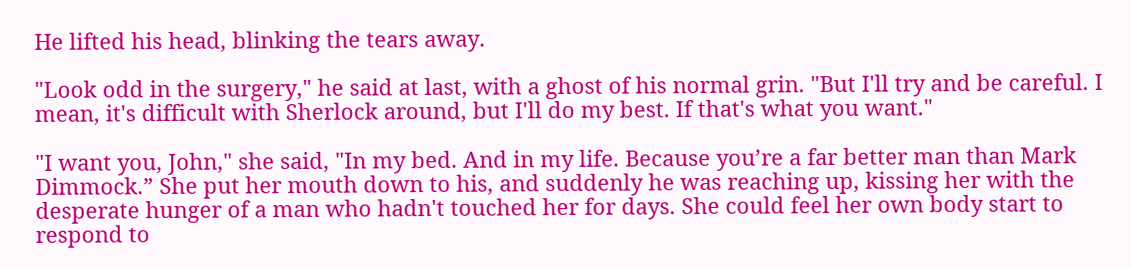He lifted his head, blinking the tears away.

"Look odd in the surgery," he said at last, with a ghost of his normal grin. "But I'll try and be careful. I mean, it's difficult with Sherlock around, but I'll do my best. If that's what you want."

"I want you, John," she said, "In my bed. And in my life. Because you’re a far better man than Mark Dimmock.” She put her mouth down to his, and suddenly he was reaching up, kissing her with the desperate hunger of a man who hadn't touched her for days. She could feel her own body start to respond to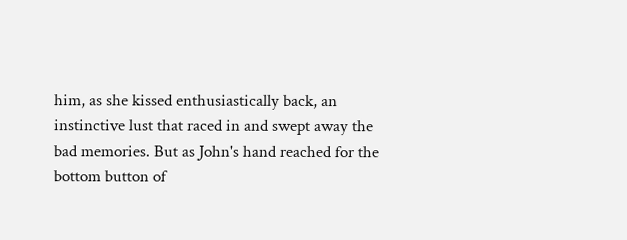him, as she kissed enthusiastically back, an instinctive lust that raced in and swept away the bad memories. But as John's hand reached for the bottom button of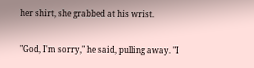her shirt, she grabbed at his wrist.

"God, I'm sorry," he said, pulling away. "I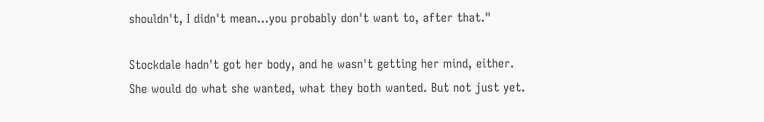shouldn't, I didn't mean...you probably don't want to, after that."

Stockdale hadn't got her body, and he wasn't getting her mind, either. She would do what she wanted, what they both wanted. But not just yet.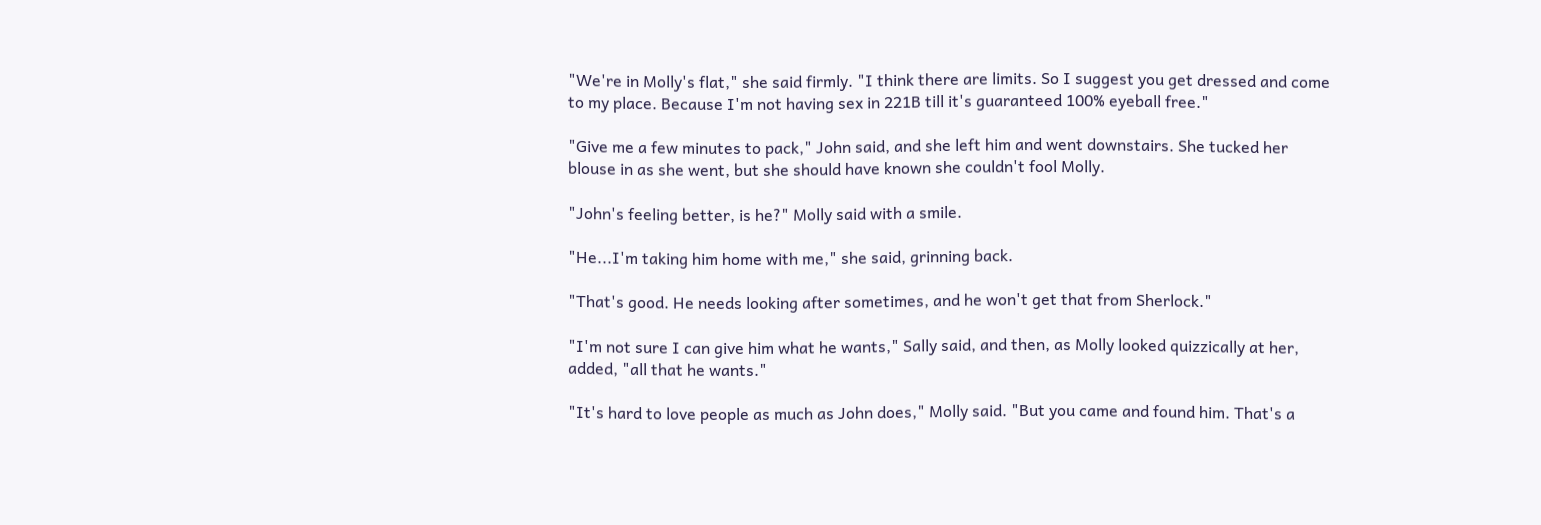"We're in Molly's flat," she said firmly. "I think there are limits. So I suggest you get dressed and come to my place. Because I'm not having sex in 221B till it's guaranteed 100% eyeball free."

"Give me a few minutes to pack," John said, and she left him and went downstairs. She tucked her blouse in as she went, but she should have known she couldn't fool Molly.

"John's feeling better, is he?" Molly said with a smile.

"He...I'm taking him home with me," she said, grinning back.

"That's good. He needs looking after sometimes, and he won't get that from Sherlock."

"I'm not sure I can give him what he wants," Sally said, and then, as Molly looked quizzically at her, added, "all that he wants."

"It's hard to love people as much as John does," Molly said. "But you came and found him. That's a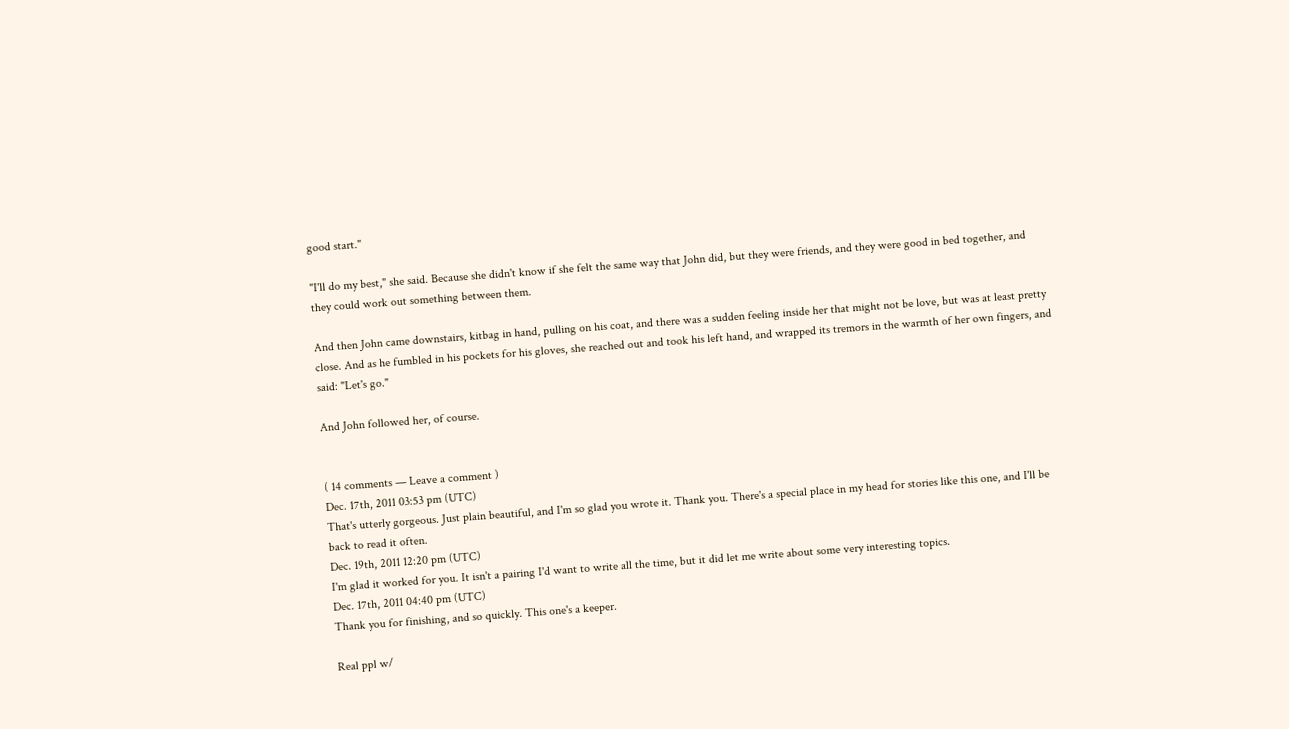good start."

"I'll do my best," she said. Because she didn't know if she felt the same way that John did, but they were friends, and they were good in bed together, and they could work out something between them.

And then John came downstairs, kitbag in hand, pulling on his coat, and there was a sudden feeling inside her that might not be love, but was at least pretty close. And as he fumbled in his pockets for his gloves, she reached out and took his left hand, and wrapped its tremors in the warmth of her own fingers, and said: "Let's go."

And John followed her, of course.


( 14 comments — Leave a comment )
Dec. 17th, 2011 03:53 pm (UTC)
That's utterly gorgeous. Just plain beautiful, and I'm so glad you wrote it. Thank you. There's a special place in my head for stories like this one, and I'll be back to read it often.
Dec. 19th, 2011 12:20 pm (UTC)
I'm glad it worked for you. It isn't a pairing I'd want to write all the time, but it did let me write about some very interesting topics.
Dec. 17th, 2011 04:40 pm (UTC)
Thank you for finishing, and so quickly. This one's a keeper.

Real ppl w/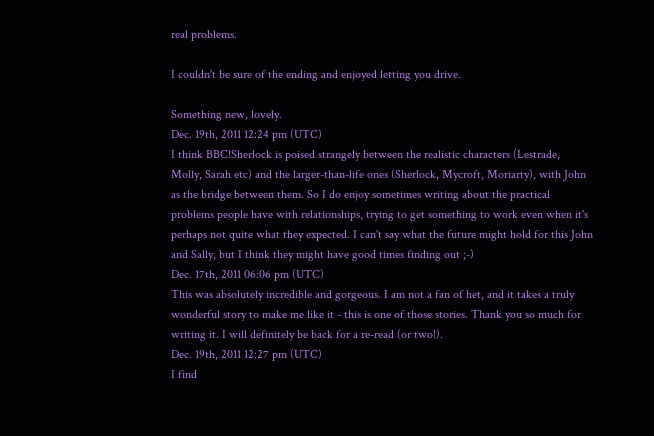real problems.

I couldn't be sure of the ending and enjoyed letting you drive.

Something new, lovely.
Dec. 19th, 2011 12:24 pm (UTC)
I think BBC!Sherlock is poised strangely between the realistic characters (Lestrade, Molly, Sarah etc) and the larger-than-life ones (Sherlock, Mycroft, Moriarty), with John as the bridge between them. So I do enjoy sometimes writing about the practical problems people have with relationships, trying to get something to work even when it's perhaps not quite what they expected. I can't say what the future might hold for this John and Sally, but I think they might have good times finding out ;-)
Dec. 17th, 2011 06:06 pm (UTC)
This was absolutely incredible and gorgeous. I am not a fan of het, and it takes a truly wonderful story to make me like it - this is one of those stories. Thank you so much for writing it. I will definitely be back for a re-read (or two!).
Dec. 19th, 2011 12:27 pm (UTC)
I find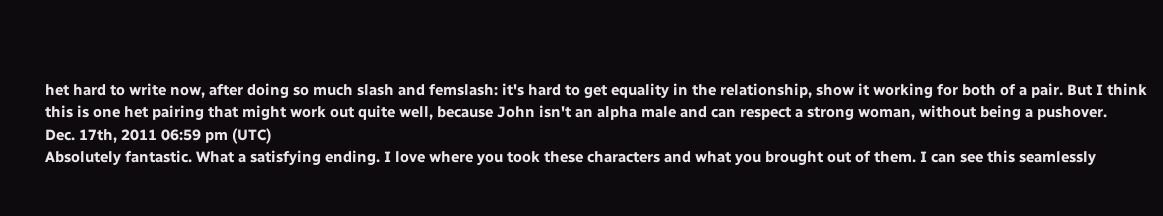het hard to write now, after doing so much slash and femslash: it's hard to get equality in the relationship, show it working for both of a pair. But I think this is one het pairing that might work out quite well, because John isn't an alpha male and can respect a strong woman, without being a pushover.
Dec. 17th, 2011 06:59 pm (UTC)
Absolutely fantastic. What a satisfying ending. I love where you took these characters and what you brought out of them. I can see this seamlessly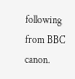following from BBC canon.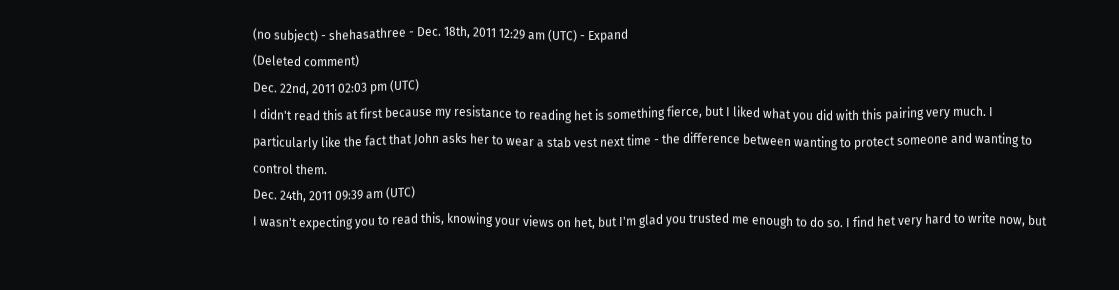(no subject) - shehasathree - Dec. 18th, 2011 12:29 am (UTC) - Expand
(Deleted comment)
Dec. 22nd, 2011 02:03 pm (UTC)
I didn't read this at first because my resistance to reading het is something fierce, but I liked what you did with this pairing very much. I particularly like the fact that John asks her to wear a stab vest next time - the difference between wanting to protect someone and wanting to control them.
Dec. 24th, 2011 09:39 am (UTC)
I wasn't expecting you to read this, knowing your views on het, but I'm glad you trusted me enough to do so. I find het very hard to write now, but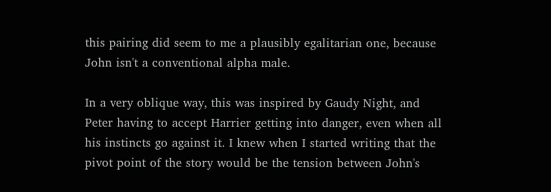this pairing did seem to me a plausibly egalitarian one, because John isn't a conventional alpha male.

In a very oblique way, this was inspired by Gaudy Night, and Peter having to accept Harrier getting into danger, even when all his instincts go against it. I knew when I started writing that the pivot point of the story would be the tension between John's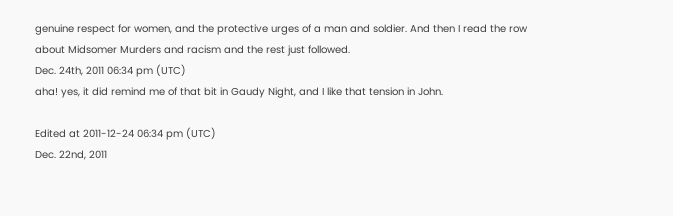genuine respect for women, and the protective urges of a man and soldier. And then I read the row about Midsomer Murders and racism and the rest just followed.
Dec. 24th, 2011 06:34 pm (UTC)
aha! yes, it did remind me of that bit in Gaudy Night, and I like that tension in John.

Edited at 2011-12-24 06:34 pm (UTC)
Dec. 22nd, 2011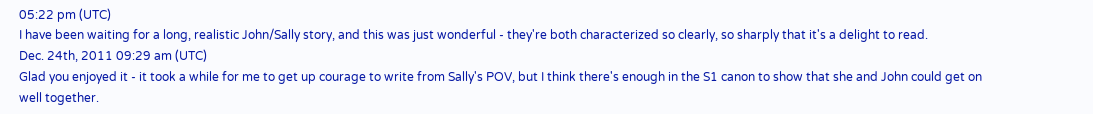05:22 pm (UTC)
I have been waiting for a long, realistic John/Sally story, and this was just wonderful - they're both characterized so clearly, so sharply that it's a delight to read.
Dec. 24th, 2011 09:29 am (UTC)
Glad you enjoyed it - it took a while for me to get up courage to write from Sally's POV, but I think there's enough in the S1 canon to show that she and John could get on well together.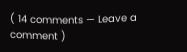( 14 comments — Leave a comment )